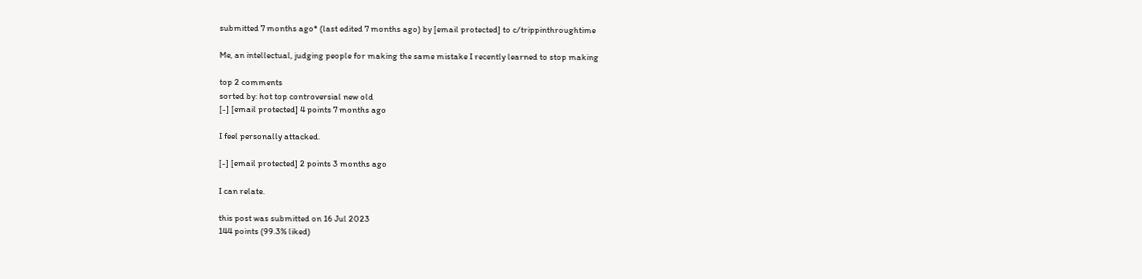submitted 7 months ago* (last edited 7 months ago) by [email protected] to c/trippinthroughtime

Me, an intellectual, judging people for making the same mistake I recently learned to stop making

top 2 comments
sorted by: hot top controversial new old
[-] [email protected] 4 points 7 months ago

I feel personally attacked.

[-] [email protected] 2 points 3 months ago

I can relate.

this post was submitted on 16 Jul 2023
144 points (99.3% liked)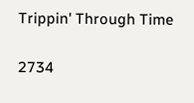Trippin' Through Time

2734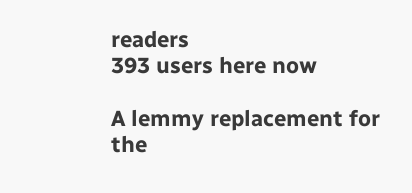readers
393 users here now

A lemmy replacement for the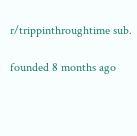r/trippinthroughtime sub.

founded 8 months ago